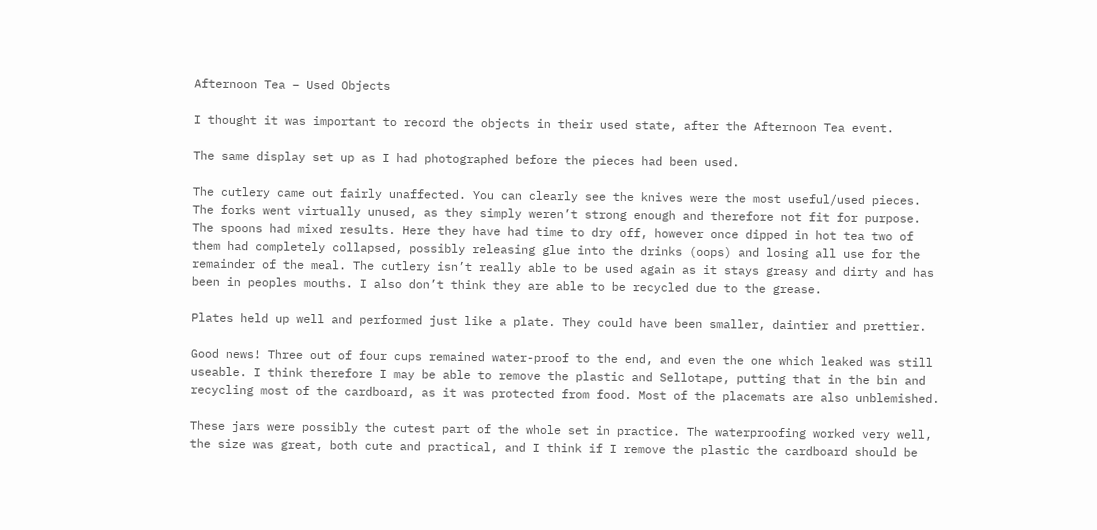Afternoon Tea – Used Objects

I thought it was important to record the objects in their used state, after the Afternoon Tea event.

The same display set up as I had photographed before the pieces had been used.

The cutlery came out fairly unaffected. You can clearly see the knives were the most useful/used pieces. The forks went virtually unused, as they simply weren’t strong enough and therefore not fit for purpose. The spoons had mixed results. Here they have had time to dry off, however once dipped in hot tea two of them had completely collapsed, possibly releasing glue into the drinks (oops) and losing all use for the remainder of the meal. The cutlery isn’t really able to be used again as it stays greasy and dirty and has been in peoples mouths. I also don’t think they are able to be recycled due to the grease.

Plates held up well and performed just like a plate. They could have been smaller, daintier and prettier.

Good news! Three out of four cups remained water-proof to the end, and even the one which leaked was still useable. I think therefore I may be able to remove the plastic and Sellotape, putting that in the bin and recycling most of the cardboard, as it was protected from food. Most of the placemats are also unblemished.

These jars were possibly the cutest part of the whole set in practice. The waterproofing worked very well, the size was great, both cute and practical, and I think if I remove the plastic the cardboard should be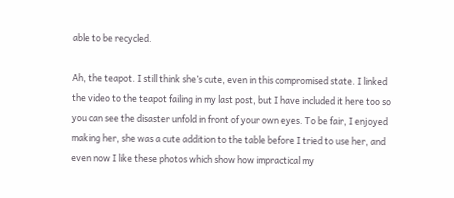able to be recycled.

Ah, the teapot. I still think she’s cute, even in this compromised state. I linked the video to the teapot failing in my last post, but I have included it here too so you can see the disaster unfold in front of your own eyes. To be fair, I enjoyed making her, she was a cute addition to the table before I tried to use her, and even now I like these photos which show how impractical my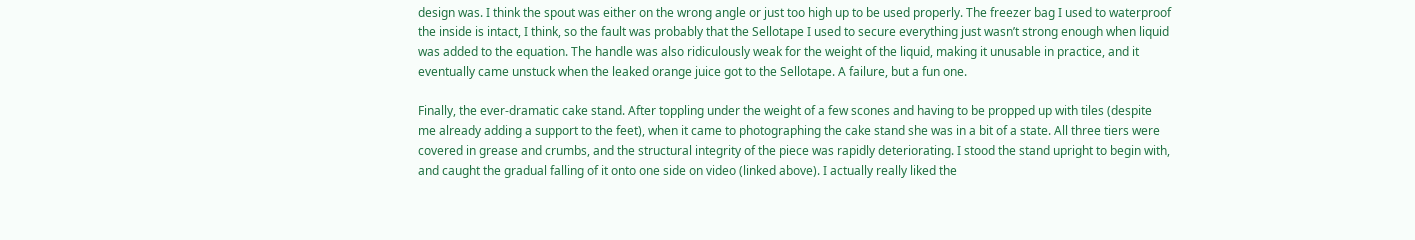design was. I think the spout was either on the wrong angle or just too high up to be used properly. The freezer bag I used to waterproof the inside is intact, I think, so the fault was probably that the Sellotape I used to secure everything just wasn’t strong enough when liquid was added to the equation. The handle was also ridiculously weak for the weight of the liquid, making it unusable in practice, and it eventually came unstuck when the leaked orange juice got to the Sellotape. A failure, but a fun one.

Finally, the ever-dramatic cake stand. After toppling under the weight of a few scones and having to be propped up with tiles (despite me already adding a support to the feet), when it came to photographing the cake stand she was in a bit of a state. All three tiers were covered in grease and crumbs, and the structural integrity of the piece was rapidly deteriorating. I stood the stand upright to begin with, and caught the gradual falling of it onto one side on video (linked above). I actually really liked the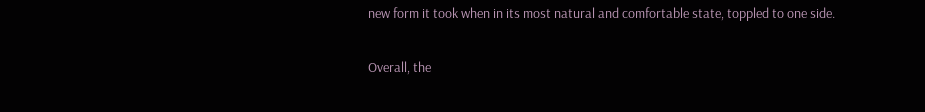new form it took when in its most natural and comfortable state, toppled to one side.

Overall, the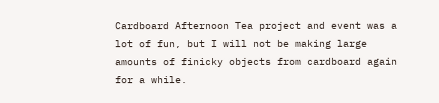Cardboard Afternoon Tea project and event was a lot of fun, but I will not be making large amounts of finicky objects from cardboard again for a while.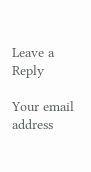Leave a Reply

Your email address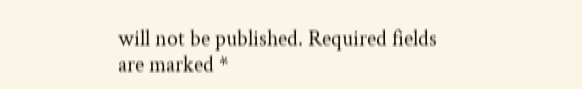will not be published. Required fields are marked *